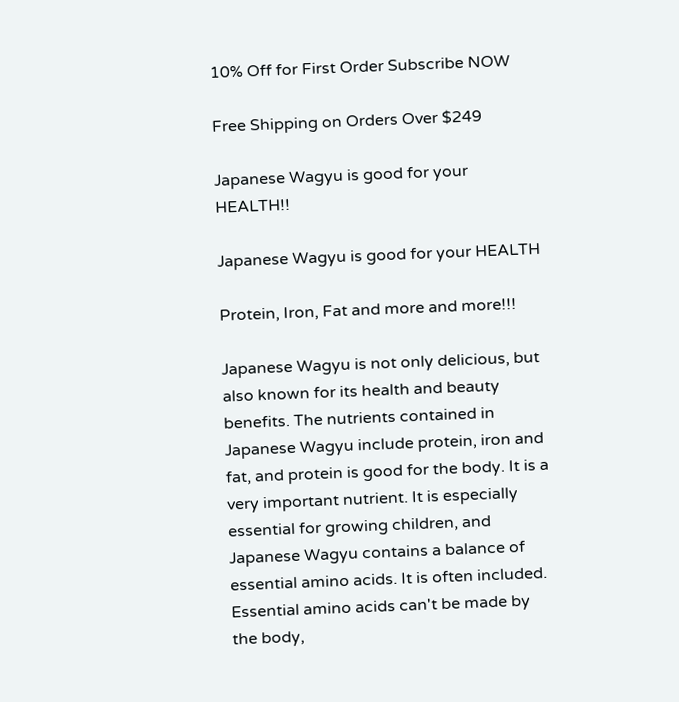10% Off for First Order Subscribe NOW

Free Shipping on Orders Over $249

Japanese Wagyu is good for your HEALTH!!

Japanese Wagyu is good for your HEALTH

Protein, Iron, Fat and more and more!!!

Japanese Wagyu is not only delicious, but also known for its health and beauty benefits. The nutrients contained in Japanese Wagyu include protein, iron and fat, and protein is good for the body. It is a very important nutrient. It is especially essential for growing children, and Japanese Wagyu contains a balance of essential amino acids. It is often included. Essential amino acids can't be made by the body,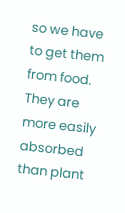so we have to get them from food. They are more easily absorbed than plant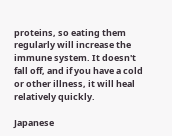proteins, so eating them regularly will increase the immune system. It doesn't fall off, and if you have a cold or other illness, it will heal relatively quickly.

Japanese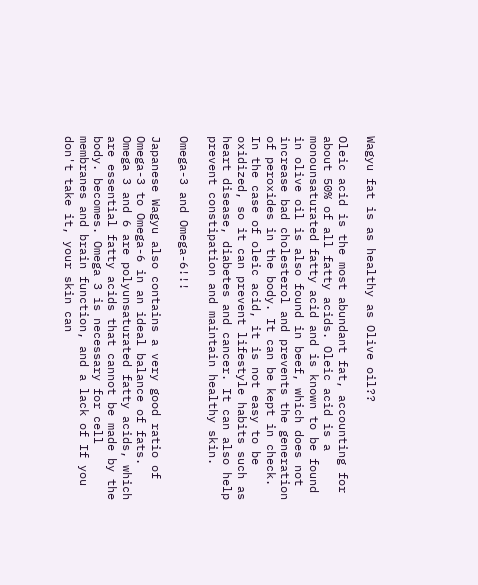Wagyu fat is as healthy as Olive oil??

Oleic acid is the most abundant fat, accounting for about 50% of all fatty acids. Oleic acid is a monounsaturated fatty acid and is known to be found in olive oil is also found in beef, which does not increase bad cholesterol and prevents the generation of peroxides in the body. It can be kept in check. In the case of oleic acid, it is not easy to be oxidized, so it can prevent lifestyle habits such as heart disease, diabetes and cancer. It can also help prevent constipation and maintain healthy skin.

Omega-3 and Omega-6!!!

Japanese Wagyu also contains a very good ratio of Omega-3 to Omega-6 in an ideal balance of fats. Omega 3 and 6 are polyunsaturated fatty acids, which are essential fatty acids that cannot be made by the body. becomes. Omega 3 is necessary for cell membranes and brain function, and a lack of If you don't take it, your skin can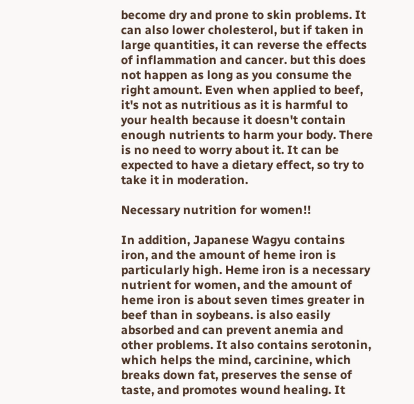become dry and prone to skin problems. It can also lower cholesterol, but if taken in large quantities, it can reverse the effects of inflammation and cancer. but this does not happen as long as you consume the right amount. Even when applied to beef, it's not as nutritious as it is harmful to your health because it doesn't contain enough nutrients to harm your body. There is no need to worry about it. It can be expected to have a dietary effect, so try to take it in moderation.

Necessary nutrition for women!!

In addition, Japanese Wagyu contains iron, and the amount of heme iron is particularly high. Heme iron is a necessary nutrient for women, and the amount of heme iron is about seven times greater in beef than in soybeans. is also easily absorbed and can prevent anemia and other problems. It also contains serotonin, which helps the mind, carcinine, which breaks down fat, preserves the sense of taste, and promotes wound healing. It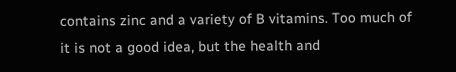contains zinc and a variety of B vitamins. Too much of it is not a good idea, but the health and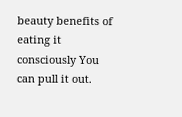beauty benefits of eating it consciously You can pull it out.